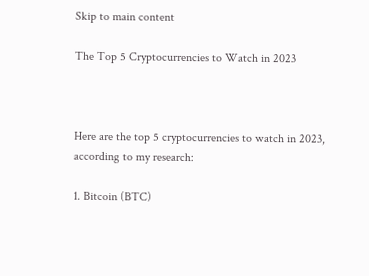Skip to main content

The Top 5 Cryptocurrencies to Watch in 2023



Here are the top 5 cryptocurrencies to watch in 2023, according to my research:

1. Bitcoin (BTC)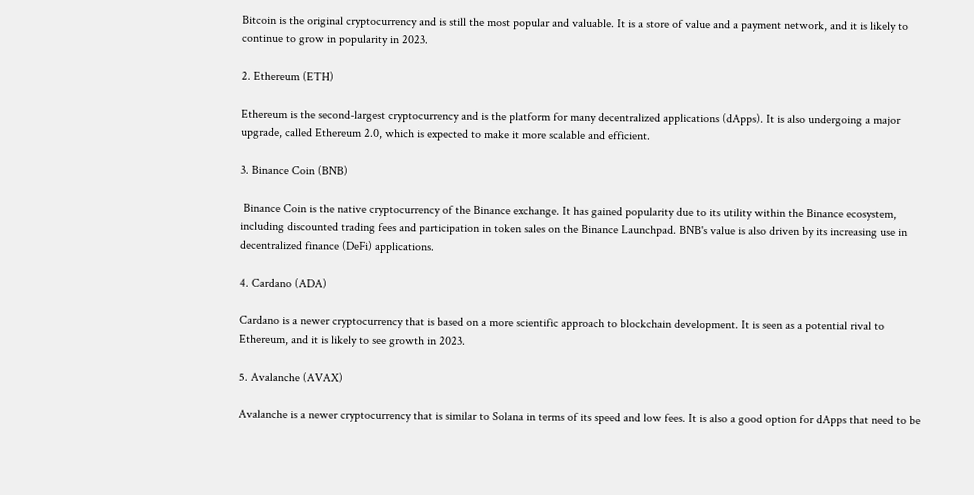Bitcoin is the original cryptocurrency and is still the most popular and valuable. It is a store of value and a payment network, and it is likely to continue to grow in popularity in 2023.

2. Ethereum (ETH)

Ethereum is the second-largest cryptocurrency and is the platform for many decentralized applications (dApps). It is also undergoing a major upgrade, called Ethereum 2.0, which is expected to make it more scalable and efficient.

3. Binance Coin (BNB)

 Binance Coin is the native cryptocurrency of the Binance exchange. It has gained popularity due to its utility within the Binance ecosystem, including discounted trading fees and participation in token sales on the Binance Launchpad. BNB's value is also driven by its increasing use in decentralized finance (DeFi) applications.

4. Cardano (ADA)

Cardano is a newer cryptocurrency that is based on a more scientific approach to blockchain development. It is seen as a potential rival to Ethereum, and it is likely to see growth in 2023.

5. Avalanche (AVAX)

Avalanche is a newer cryptocurrency that is similar to Solana in terms of its speed and low fees. It is also a good option for dApps that need to be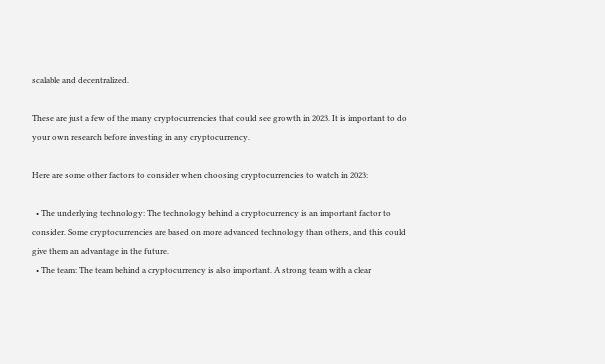scalable and decentralized.

These are just a few of the many cryptocurrencies that could see growth in 2023. It is important to do your own research before investing in any cryptocurrency.

Here are some other factors to consider when choosing cryptocurrencies to watch in 2023:

  • The underlying technology: The technology behind a cryptocurrency is an important factor to consider. Some cryptocurrencies are based on more advanced technology than others, and this could give them an advantage in the future.
  • The team: The team behind a cryptocurrency is also important. A strong team with a clear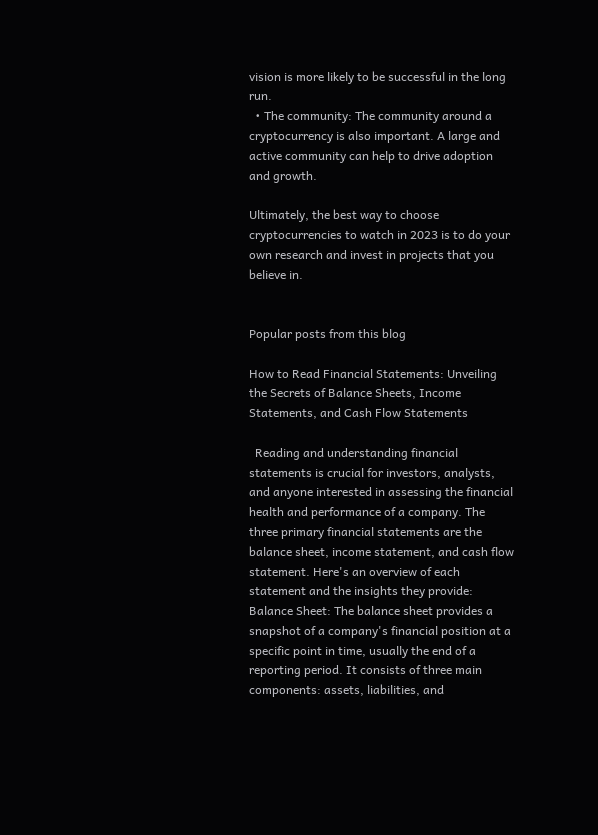vision is more likely to be successful in the long run.
  • The community: The community around a cryptocurrency is also important. A large and active community can help to drive adoption and growth.

Ultimately, the best way to choose cryptocurrencies to watch in 2023 is to do your own research and invest in projects that you believe in.


Popular posts from this blog

How to Read Financial Statements: Unveiling the Secrets of Balance Sheets, Income Statements, and Cash Flow Statements

  Reading and understanding financial statements is crucial for investors, analysts, and anyone interested in assessing the financial health and performance of a company. The three primary financial statements are the balance sheet, income statement, and cash flow statement. Here's an overview of each statement and the insights they provide: Balance Sheet: The balance sheet provides a snapshot of a company's financial position at a specific point in time, usually the end of a reporting period. It consists of three main components: assets, liabilities, and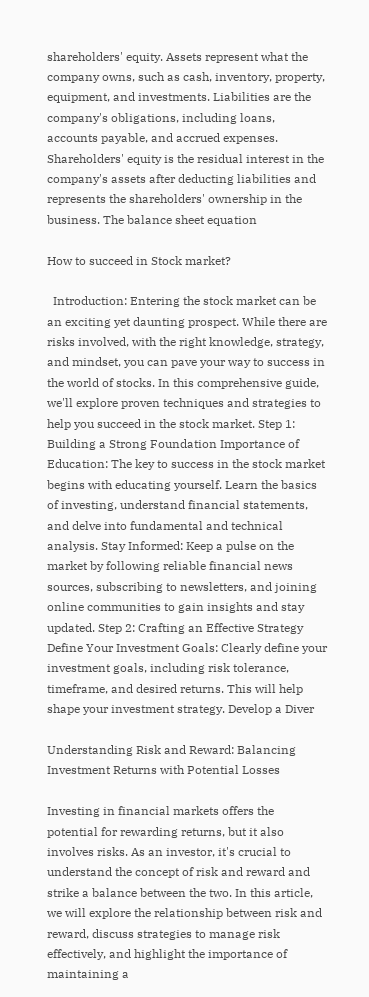shareholders' equity. Assets represent what the company owns, such as cash, inventory, property, equipment, and investments. Liabilities are the company's obligations, including loans, accounts payable, and accrued expenses. Shareholders' equity is the residual interest in the company's assets after deducting liabilities and represents the shareholders' ownership in the business. The balance sheet equation

How to succeed in Stock market?

  Introduction: Entering the stock market can be an exciting yet daunting prospect. While there are risks involved, with the right knowledge, strategy, and mindset, you can pave your way to success in the world of stocks. In this comprehensive guide, we'll explore proven techniques and strategies to help you succeed in the stock market. Step 1: Building a Strong Foundation Importance of Education: The key to success in the stock market begins with educating yourself. Learn the basics of investing, understand financial statements, and delve into fundamental and technical analysis. Stay Informed: Keep a pulse on the market by following reliable financial news sources, subscribing to newsletters, and joining online communities to gain insights and stay updated. Step 2: Crafting an Effective Strategy Define Your Investment Goals: Clearly define your investment goals, including risk tolerance, timeframe, and desired returns. This will help shape your investment strategy. Develop a Diver

Understanding Risk and Reward: Balancing Investment Returns with Potential Losses

Investing in financial markets offers the potential for rewarding returns, but it also involves risks. As an investor, it's crucial to understand the concept of risk and reward and strike a balance between the two. In this article, we will explore the relationship between risk and reward, discuss strategies to manage risk effectively, and highlight the importance of maintaining a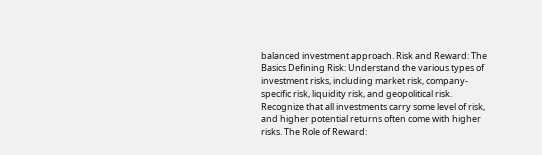balanced investment approach. Risk and Reward: The Basics Defining Risk: Understand the various types of investment risks, including market risk, company-specific risk, liquidity risk, and geopolitical risk. Recognize that all investments carry some level of risk, and higher potential returns often come with higher risks. The Role of Reward: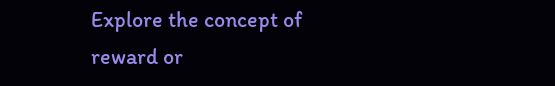Explore the concept of reward or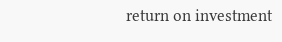return on investment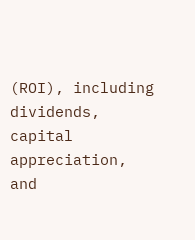(ROI), including dividends, capital appreciation, and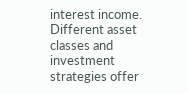interest income. Different asset classes and investment strategies offer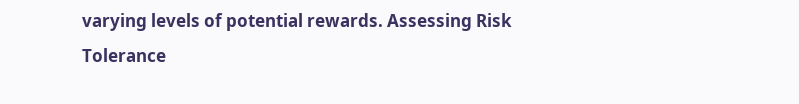varying levels of potential rewards. Assessing Risk Tolerance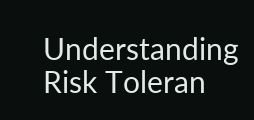Understanding Risk Toleran